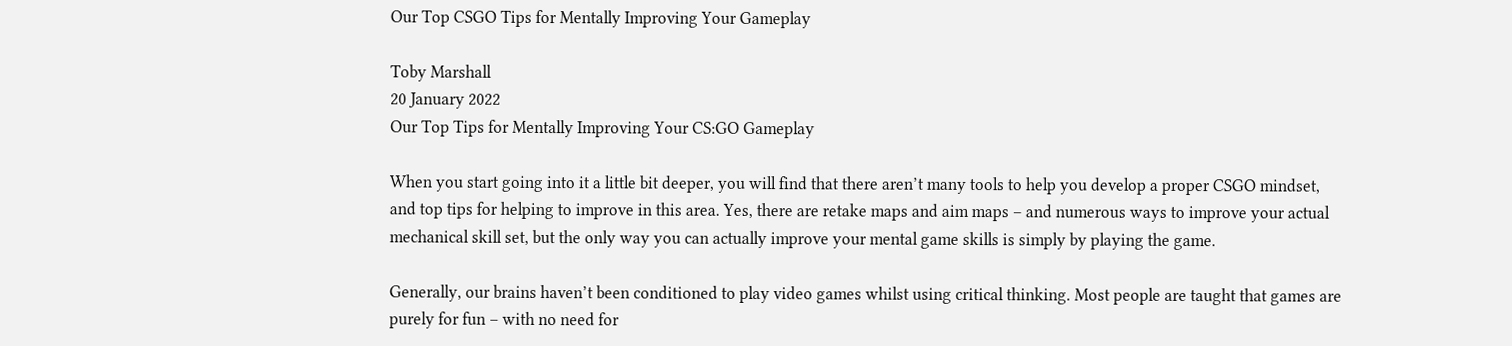Our Top CSGO Tips for Mentally Improving Your Gameplay

Toby Marshall
20 January 2022
Our Top Tips for Mentally Improving Your CS:GO Gameplay

When you start going into it a little bit deeper, you will find that there aren’t many tools to help you develop a proper CSGO mindset, and top tips for helping to improve in this area. Yes, there are retake maps and aim maps – and numerous ways to improve your actual mechanical skill set, but the only way you can actually improve your mental game skills is simply by playing the game.

Generally, our brains haven’t been conditioned to play video games whilst using critical thinking. Most people are taught that games are purely for fun – with no need for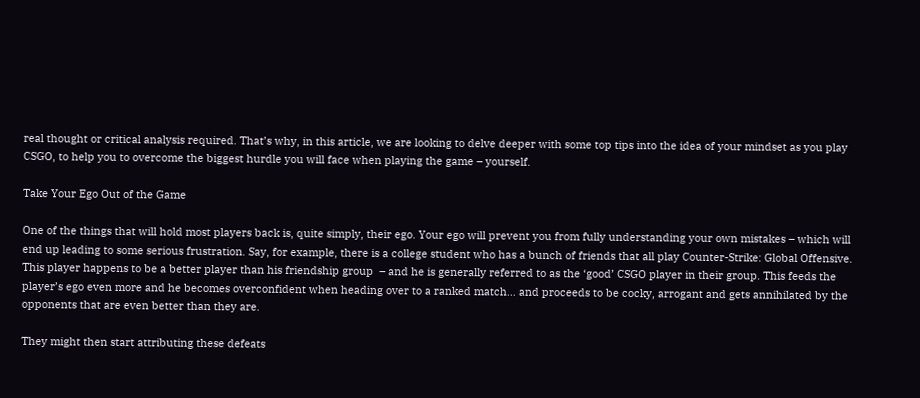real thought or critical analysis required. That’s why, in this article, we are looking to delve deeper with some top tips into the idea of your mindset as you play CSGO, to help you to overcome the biggest hurdle you will face when playing the game – yourself.

Take Your Ego Out of the Game

One of the things that will hold most players back is, quite simply, their ego. Your ego will prevent you from fully understanding your own mistakes – which will end up leading to some serious frustration. Say, for example, there is a college student who has a bunch of friends that all play Counter-Strike: Global Offensive. This player happens to be a better player than his friendship group  – and he is generally referred to as the ‘good’ CSGO player in their group. This feeds the player’s ego even more and he becomes overconfident when heading over to a ranked match… and proceeds to be cocky, arrogant and gets annihilated by the opponents that are even better than they are.

They might then start attributing these defeats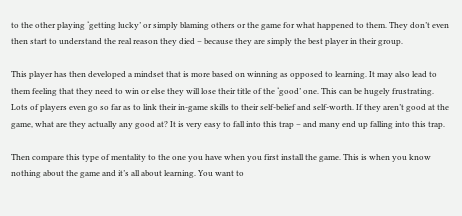to the other playing ‘getting lucky’ or simply blaming others or the game for what happened to them. They don’t even then start to understand the real reason they died – because they are simply the best player in their group.

This player has then developed a mindset that is more based on winning as opposed to learning. It may also lead to them feeling that they need to win or else they will lose their title of the ‘good’ one. This can be hugely frustrating. Lots of players even go so far as to link their in-game skills to their self-belief and self-worth. If they aren’t good at the game, what are they actually any good at? It is very easy to fall into this trap – and many end up falling into this trap.

Then compare this type of mentality to the one you have when you first install the game. This is when you know nothing about the game and it’s all about learning. You want to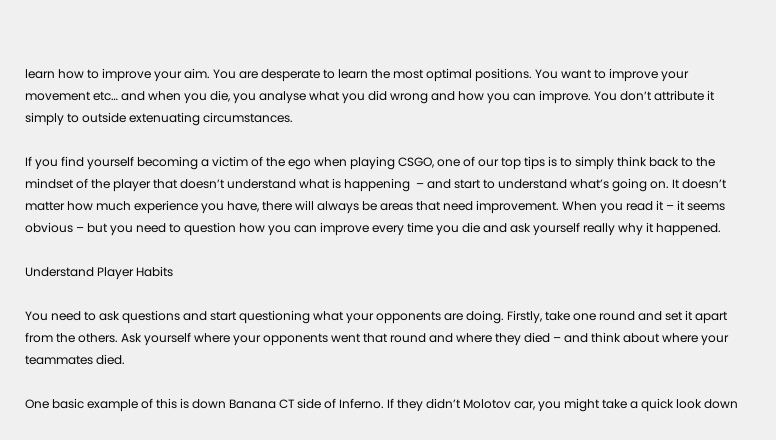learn how to improve your aim. You are desperate to learn the most optimal positions. You want to improve your movement etc… and when you die, you analyse what you did wrong and how you can improve. You don’t attribute it simply to outside extenuating circumstances.

If you find yourself becoming a victim of the ego when playing CSGO, one of our top tips is to simply think back to the mindset of the player that doesn’t understand what is happening  – and start to understand what’s going on. It doesn’t matter how much experience you have, there will always be areas that need improvement. When you read it – it seems obvious – but you need to question how you can improve every time you die and ask yourself really why it happened.

Understand Player Habits

You need to ask questions and start questioning what your opponents are doing. Firstly, take one round and set it apart from the others. Ask yourself where your opponents went that round and where they died – and think about where your teammates died.

One basic example of this is down Banana CT side of Inferno. If they didn’t Molotov car, you might take a quick look down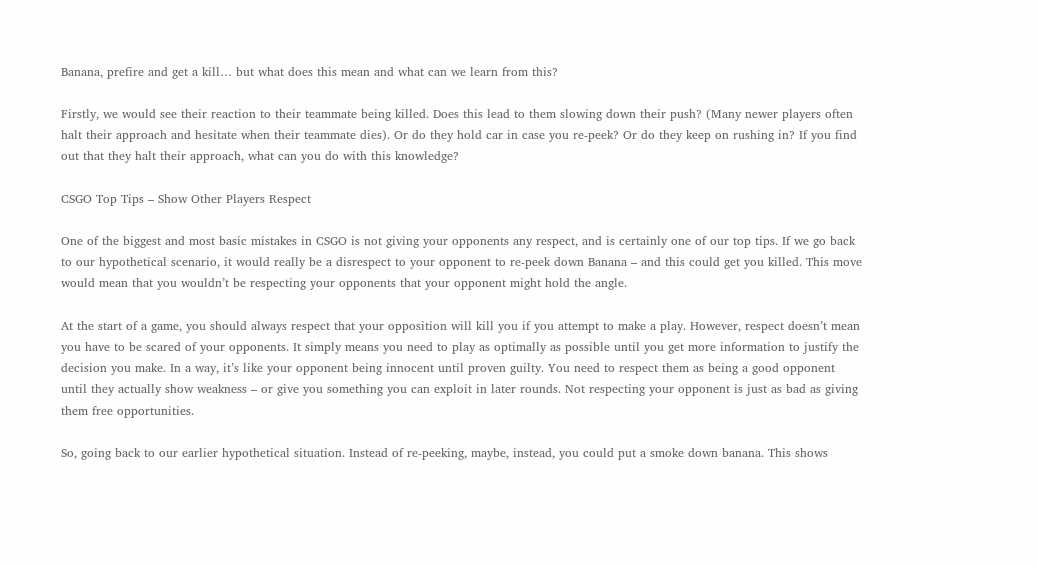Banana, prefire and get a kill… but what does this mean and what can we learn from this?

Firstly, we would see their reaction to their teammate being killed. Does this lead to them slowing down their push? (Many newer players often halt their approach and hesitate when their teammate dies). Or do they hold car in case you re-peek? Or do they keep on rushing in? If you find out that they halt their approach, what can you do with this knowledge?

CSGO Top Tips – Show Other Players Respect

One of the biggest and most basic mistakes in CSGO is not giving your opponents any respect, and is certainly one of our top tips. If we go back to our hypothetical scenario, it would really be a disrespect to your opponent to re-peek down Banana – and this could get you killed. This move would mean that you wouldn’t be respecting your opponents that your opponent might hold the angle.

At the start of a game, you should always respect that your opposition will kill you if you attempt to make a play. However, respect doesn’t mean you have to be scared of your opponents. It simply means you need to play as optimally as possible until you get more information to justify the decision you make. In a way, it’s like your opponent being innocent until proven guilty. You need to respect them as being a good opponent until they actually show weakness – or give you something you can exploit in later rounds. Not respecting your opponent is just as bad as giving them free opportunities.

So, going back to our earlier hypothetical situation. Instead of re-peeking, maybe, instead, you could put a smoke down banana. This shows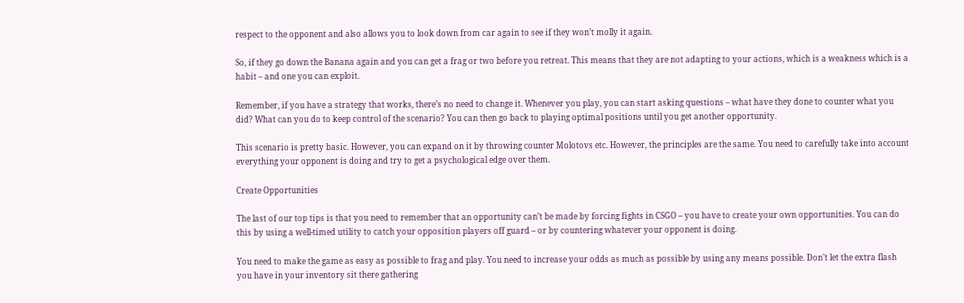respect to the opponent and also allows you to look down from car again to see if they won’t molly it again.

So, if they go down the Banana again and you can get a frag or two before you retreat. This means that they are not adapting to your actions, which is a weakness which is a habit – and one you can exploit.

Remember, if you have a strategy that works, there’s no need to change it. Whenever you play, you can start asking questions – what have they done to counter what you did? What can you do to keep control of the scenario? You can then go back to playing optimal positions until you get another opportunity.

This scenario is pretty basic. However, you can expand on it by throwing counter Molotovs etc. However, the principles are the same. You need to carefully take into account everything your opponent is doing and try to get a psychological edge over them.

Create Opportunities

The last of our top tips is that you need to remember that an opportunity can’t be made by forcing fights in CSGO – you have to create your own opportunities. You can do this by using a well-timed utility to catch your opposition players off guard – or by countering whatever your opponent is doing.

You need to make the game as easy as possible to frag and play. You need to increase your odds as much as possible by using any means possible. Don’t let the extra flash you have in your inventory sit there gathering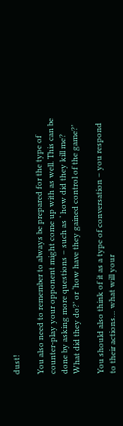dust!

You also need to remember to always be prepared for the type of counter-play your opponent might come up with as well. This can be done by asking more questions – such as ‘ how did they kill me? What did they do?’ or ‘how have they gained control of the game?’

You should also think of it as a type of conversation – you respond to their actions… what will your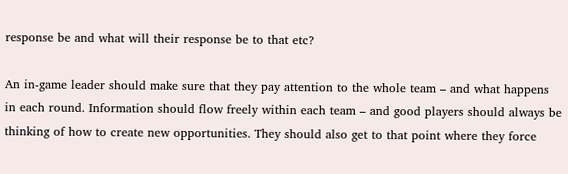response be and what will their response be to that etc?

An in-game leader should make sure that they pay attention to the whole team – and what happens in each round. Information should flow freely within each team – and good players should always be thinking of how to create new opportunities. They should also get to that point where they force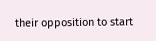their opposition to start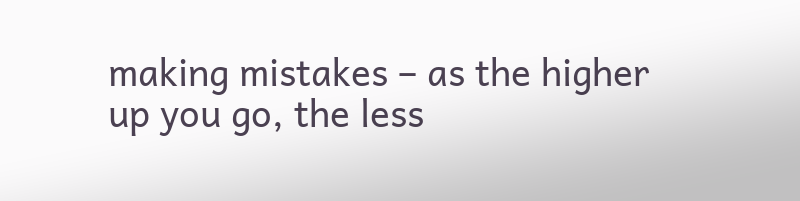making mistakes – as the higher up you go, the less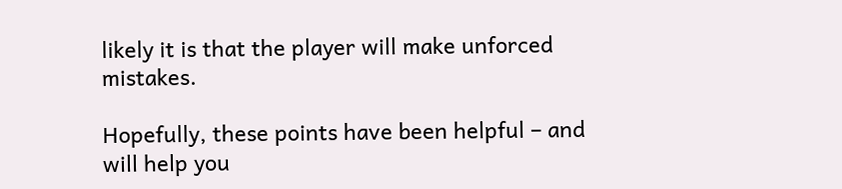likely it is that the player will make unforced mistakes.

Hopefully, these points have been helpful – and will help you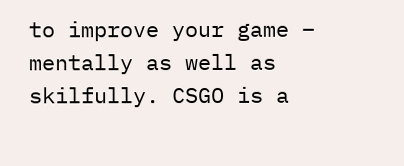to improve your game – mentally as well as skilfully. CSGO is a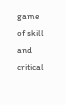game of skill and critical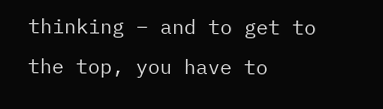thinking – and to get to the top, you have to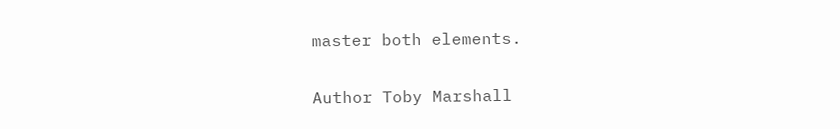master both elements.

Author Toby Marshall